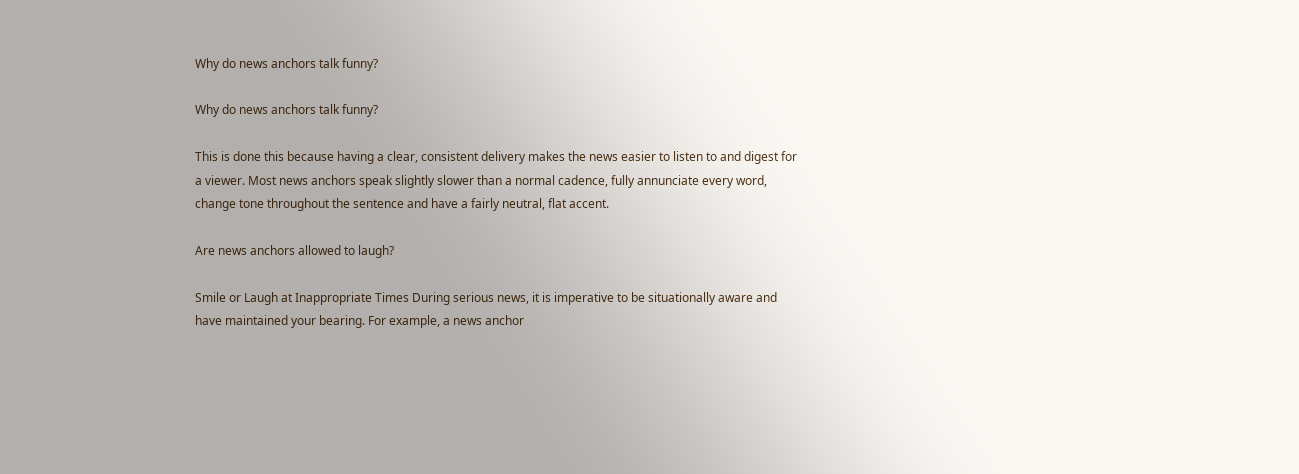Why do news anchors talk funny?

Why do news anchors talk funny?

This is done this because having a clear, consistent delivery makes the news easier to listen to and digest for a viewer. Most news anchors speak slightly slower than a normal cadence, fully annunciate every word, change tone throughout the sentence and have a fairly neutral, flat accent.

Are news anchors allowed to laugh?

Smile or Laugh at Inappropriate Times During serious news, it is imperative to be situationally aware and have maintained your bearing. For example, a news anchor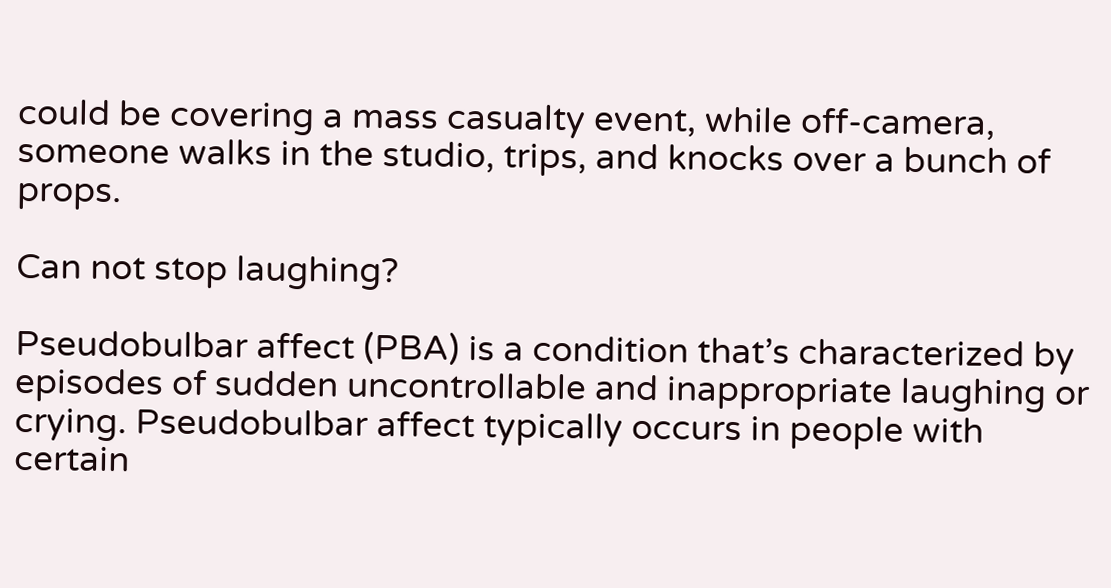could be covering a mass casualty event, while off-camera, someone walks in the studio, trips, and knocks over a bunch of props.

Can not stop laughing?

Pseudobulbar affect (PBA) is a condition that’s characterized by episodes of sudden uncontrollable and inappropriate laughing or crying. Pseudobulbar affect typically occurs in people with certain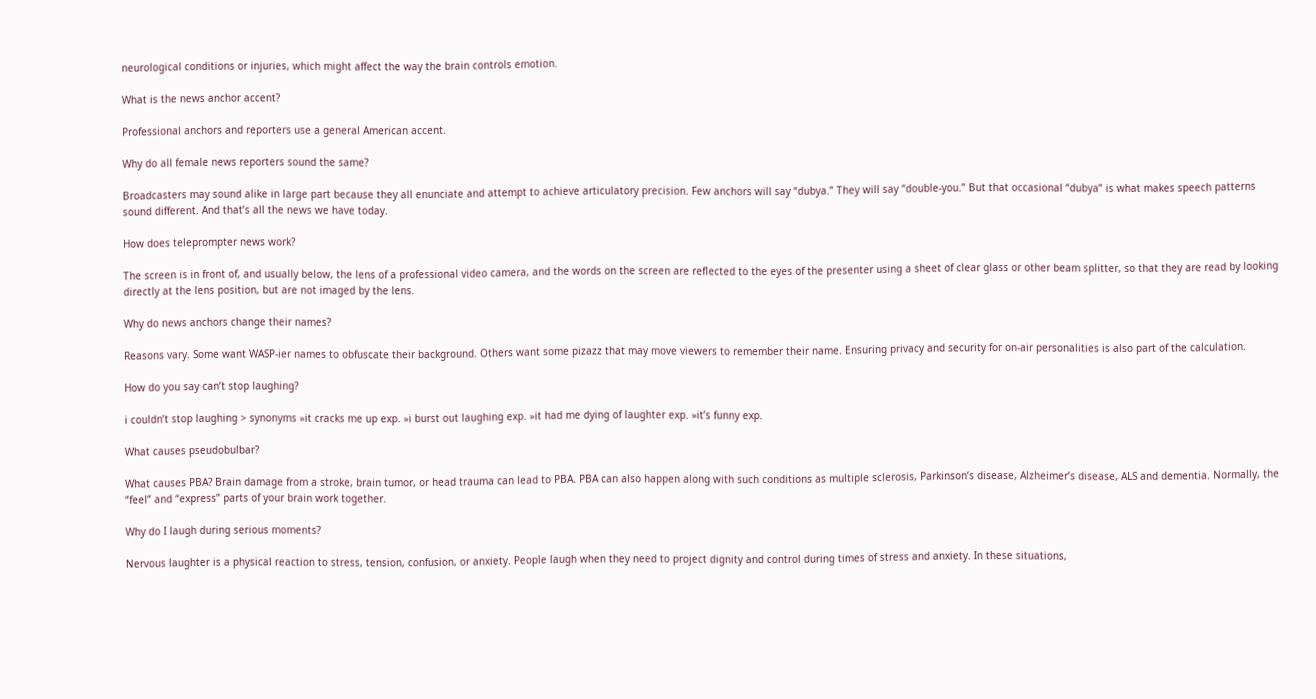neurological conditions or injuries, which might affect the way the brain controls emotion.

What is the news anchor accent?

Professional anchors and reporters use a general American accent.

Why do all female news reporters sound the same?

Broadcasters may sound alike in large part because they all enunciate and attempt to achieve articulatory precision. Few anchors will say “dubya.” They will say “double-you.” But that occasional “dubya” is what makes speech patterns sound different. And that’s all the news we have today.

How does teleprompter news work?

The screen is in front of, and usually below, the lens of a professional video camera, and the words on the screen are reflected to the eyes of the presenter using a sheet of clear glass or other beam splitter, so that they are read by looking directly at the lens position, but are not imaged by the lens.

Why do news anchors change their names?

Reasons vary. Some want WASP-ier names to obfuscate their background. Others want some pizazz that may move viewers to remember their name. Ensuring privacy and security for on-air personalities is also part of the calculation.

How do you say can’t stop laughing?

i couldn’t stop laughing > synonyms »it cracks me up exp. »i burst out laughing exp. »it had me dying of laughter exp. »it’s funny exp.

What causes pseudobulbar?

What causes PBA? Brain damage from a stroke, brain tumor, or head trauma can lead to PBA. PBA can also happen along with such conditions as multiple sclerosis, Parkinson’s disease, Alzheimer’s disease, ALS and dementia. Normally, the “feel” and “express” parts of your brain work together.

Why do I laugh during serious moments?

Nervous laughter is a physical reaction to stress, tension, confusion, or anxiety. People laugh when they need to project dignity and control during times of stress and anxiety. In these situations,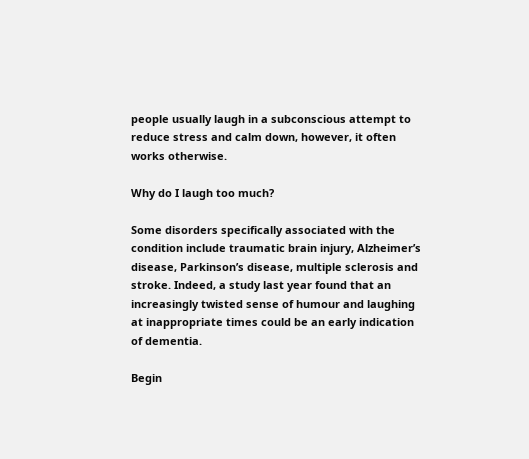people usually laugh in a subconscious attempt to reduce stress and calm down, however, it often works otherwise.

Why do I laugh too much?

Some disorders specifically associated with the condition include traumatic brain injury, Alzheimer’s disease, Parkinson’s disease, multiple sclerosis and stroke. Indeed, a study last year found that an increasingly twisted sense of humour and laughing at inappropriate times could be an early indication of dementia.

Begin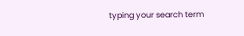typing your search term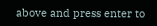above and press enter to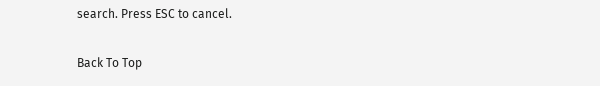search. Press ESC to cancel.

Back To Top